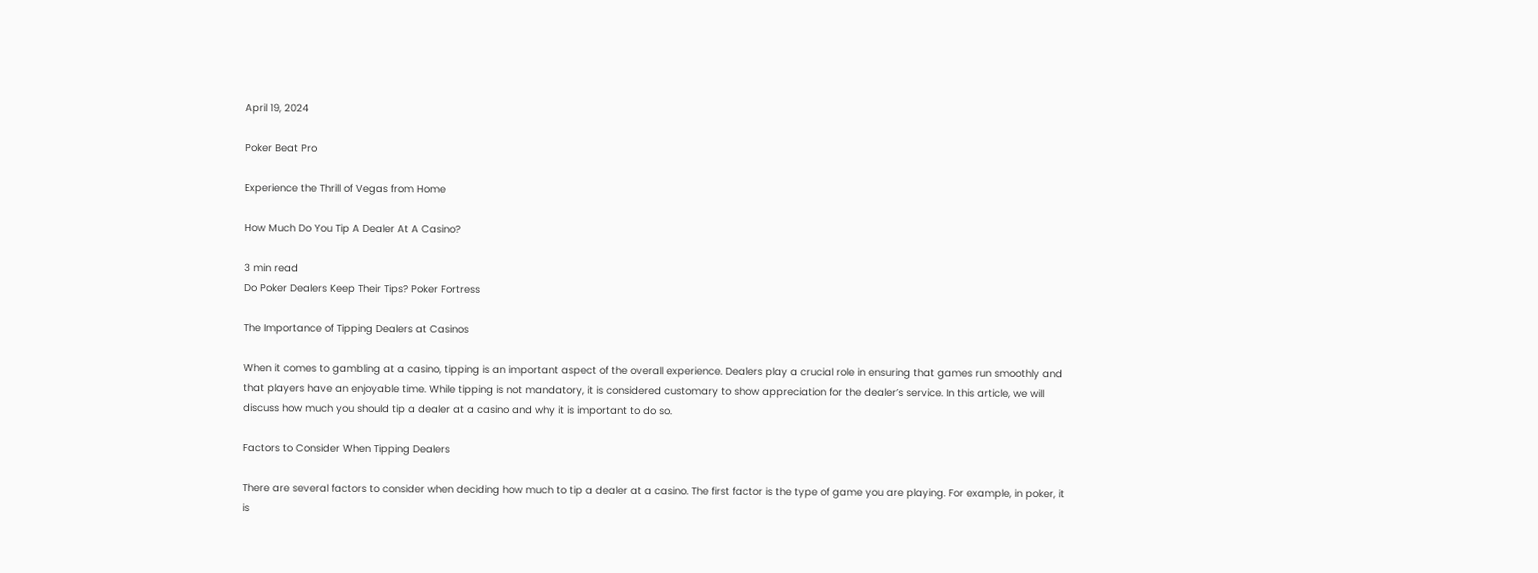April 19, 2024

Poker Beat Pro

Experience the Thrill of Vegas from Home

How Much Do You Tip A Dealer At A Casino?

3 min read
Do Poker Dealers Keep Their Tips? Poker Fortress

The Importance of Tipping Dealers at Casinos

When it comes to gambling at a casino, tipping is an important aspect of the overall experience. Dealers play a crucial role in ensuring that games run smoothly and that players have an enjoyable time. While tipping is not mandatory, it is considered customary to show appreciation for the dealer’s service. In this article, we will discuss how much you should tip a dealer at a casino and why it is important to do so.

Factors to Consider When Tipping Dealers

There are several factors to consider when deciding how much to tip a dealer at a casino. The first factor is the type of game you are playing. For example, in poker, it is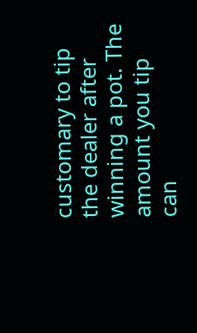customary to tip the dealer after winning a pot. The amount you tip can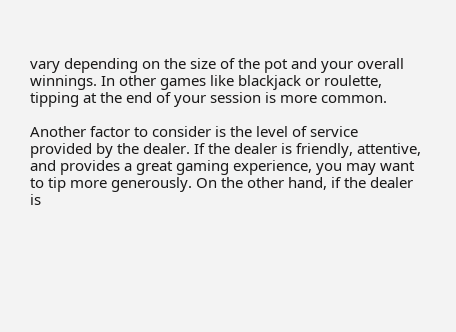vary depending on the size of the pot and your overall winnings. In other games like blackjack or roulette, tipping at the end of your session is more common.

Another factor to consider is the level of service provided by the dealer. If the dealer is friendly, attentive, and provides a great gaming experience, you may want to tip more generously. On the other hand, if the dealer is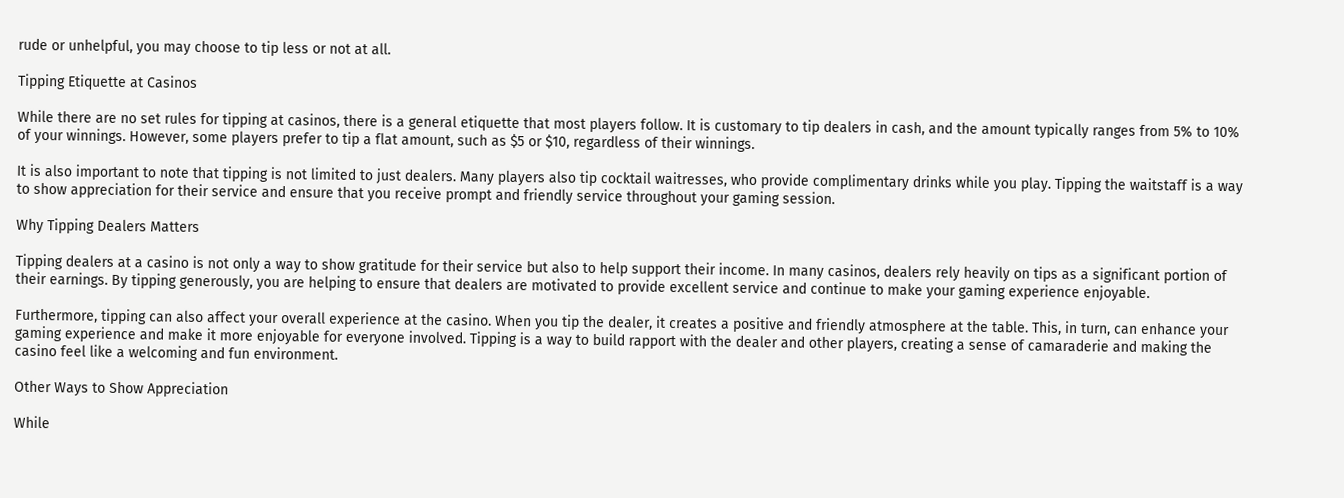rude or unhelpful, you may choose to tip less or not at all.

Tipping Etiquette at Casinos

While there are no set rules for tipping at casinos, there is a general etiquette that most players follow. It is customary to tip dealers in cash, and the amount typically ranges from 5% to 10% of your winnings. However, some players prefer to tip a flat amount, such as $5 or $10, regardless of their winnings.

It is also important to note that tipping is not limited to just dealers. Many players also tip cocktail waitresses, who provide complimentary drinks while you play. Tipping the waitstaff is a way to show appreciation for their service and ensure that you receive prompt and friendly service throughout your gaming session.

Why Tipping Dealers Matters

Tipping dealers at a casino is not only a way to show gratitude for their service but also to help support their income. In many casinos, dealers rely heavily on tips as a significant portion of their earnings. By tipping generously, you are helping to ensure that dealers are motivated to provide excellent service and continue to make your gaming experience enjoyable.

Furthermore, tipping can also affect your overall experience at the casino. When you tip the dealer, it creates a positive and friendly atmosphere at the table. This, in turn, can enhance your gaming experience and make it more enjoyable for everyone involved. Tipping is a way to build rapport with the dealer and other players, creating a sense of camaraderie and making the casino feel like a welcoming and fun environment.

Other Ways to Show Appreciation

While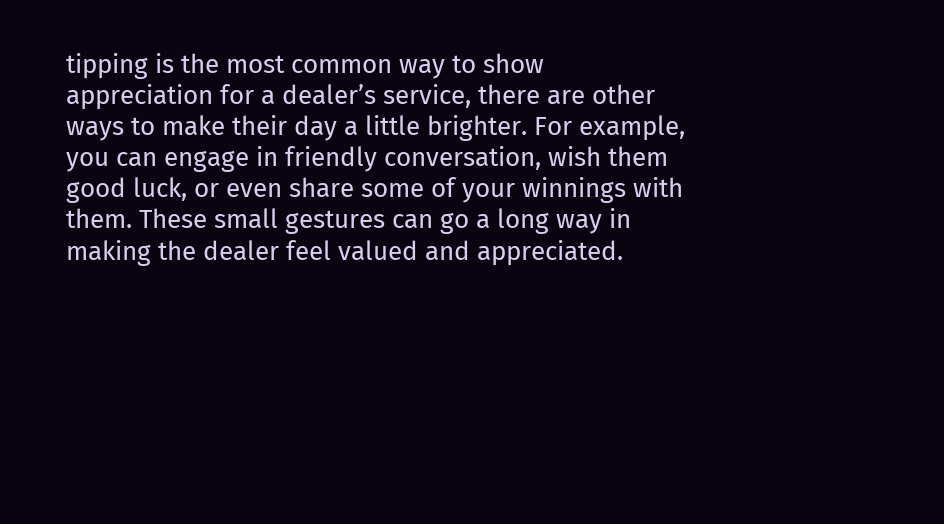tipping is the most common way to show appreciation for a dealer’s service, there are other ways to make their day a little brighter. For example, you can engage in friendly conversation, wish them good luck, or even share some of your winnings with them. These small gestures can go a long way in making the dealer feel valued and appreciated.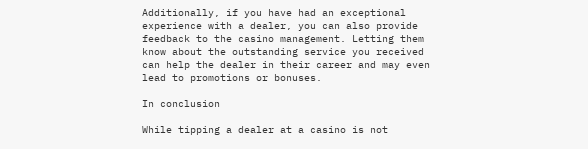Additionally, if you have had an exceptional experience with a dealer, you can also provide feedback to the casino management. Letting them know about the outstanding service you received can help the dealer in their career and may even lead to promotions or bonuses.

In conclusion

While tipping a dealer at a casino is not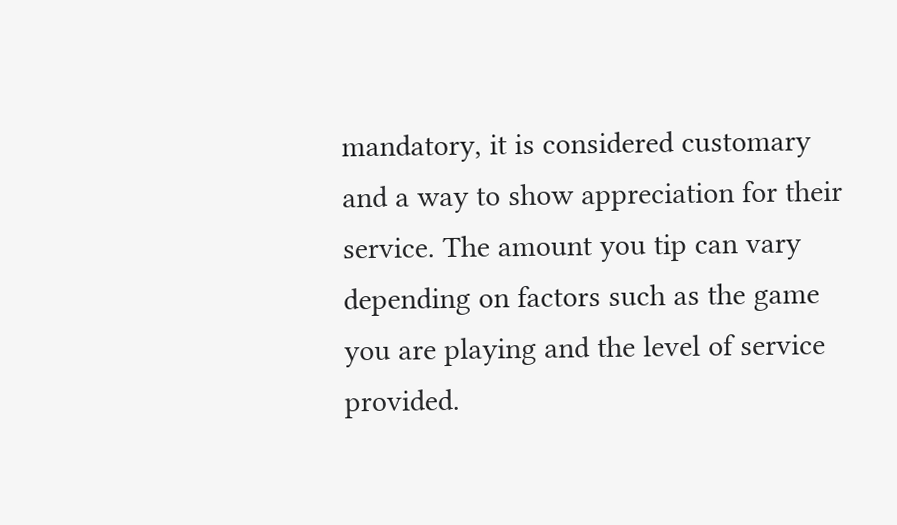mandatory, it is considered customary and a way to show appreciation for their service. The amount you tip can vary depending on factors such as the game you are playing and the level of service provided.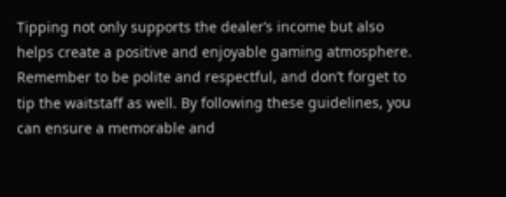Tipping not only supports the dealer’s income but also helps create a positive and enjoyable gaming atmosphere. Remember to be polite and respectful, and don’t forget to tip the waitstaff as well. By following these guidelines, you can ensure a memorable and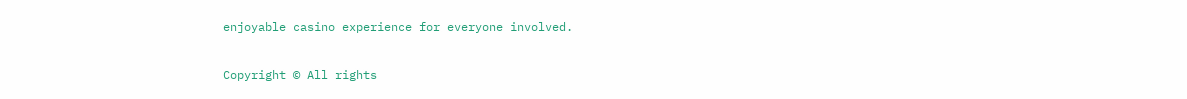enjoyable casino experience for everyone involved.

Copyright © All rights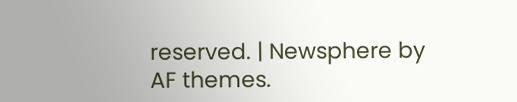reserved. | Newsphere by AF themes.